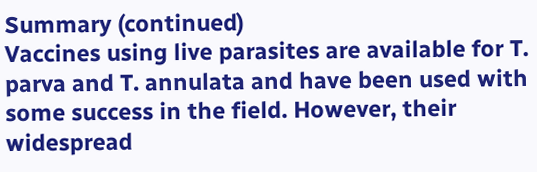Summary (continued)
Vaccines using live parasites are available for T. parva and T. annulata and have been used with some success in the field. However, their widespread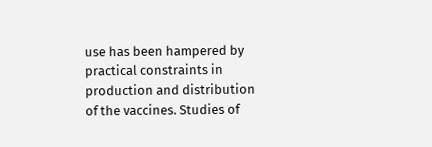use has been hampered by practical constraints in production and distribution of the vaccines. Studies of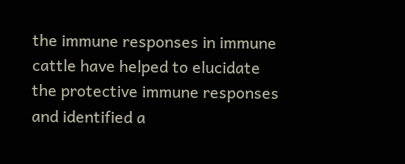the immune responses in immune cattle have helped to elucidate the protective immune responses and identified a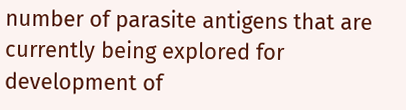number of parasite antigens that are currently being explored for development of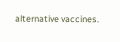alternative vaccines.